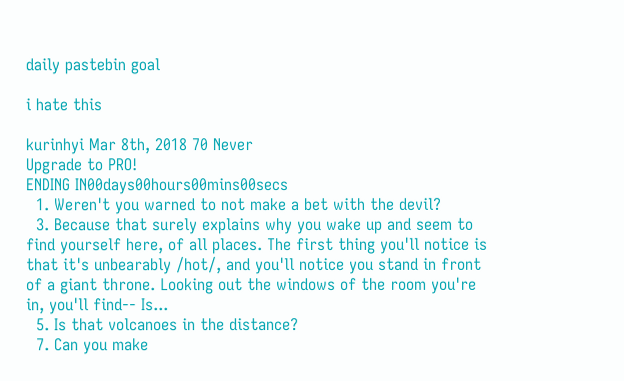daily pastebin goal

i hate this

kurinhyi Mar 8th, 2018 70 Never
Upgrade to PRO!
ENDING IN00days00hours00mins00secs
  1. Weren't you warned to not make a bet with the devil?
  3. Because that surely explains why you wake up and seem to find yourself here, of all places. The first thing you'll notice is that it's unbearably /hot/, and you'll notice you stand in front of a giant throne. Looking out the windows of the room you're in, you'll find-- Is...
  5. Is that volcanoes in the distance?
  7. Can you make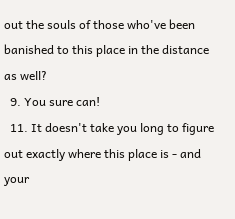out the souls of those who've been banished to this place in the distance as well?
  9. You sure can!
  11. It doesn't take you long to figure out exactly where this place is - and your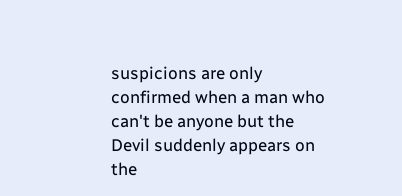suspicions are only confirmed when a man who can't be anyone but the Devil suddenly appears on the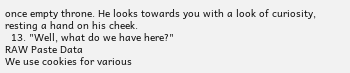once empty throne. He looks towards you with a look of curiosity, resting a hand on his cheek.
  13. "Well, what do we have here?"
RAW Paste Data
We use cookies for various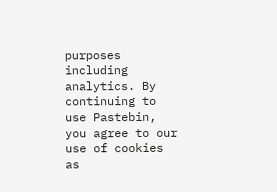purposes including analytics. By continuing to use Pastebin, you agree to our use of cookies as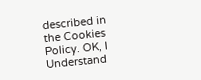described in the Cookies Policy. OK, I Understand